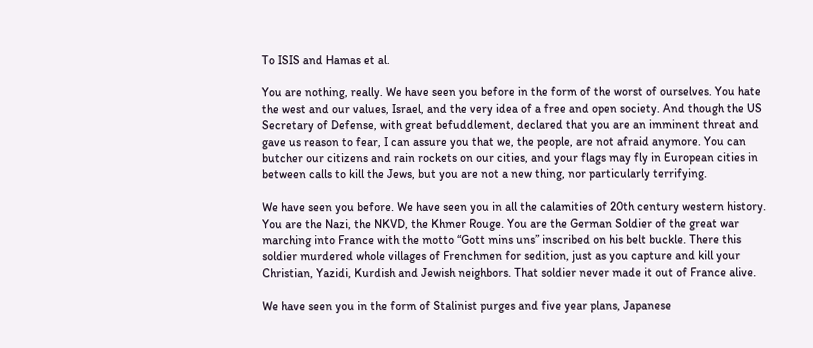To ISIS and Hamas et al.

You are nothing, really. We have seen you before in the form of the worst of ourselves. You hate the west and our values, Israel, and the very idea of a free and open society. And though the US Secretary of Defense, with great befuddlement, declared that you are an imminent threat and gave us reason to fear, I can assure you that we, the people, are not afraid anymore. You can butcher our citizens and rain rockets on our cities, and your flags may fly in European cities in between calls to kill the Jews, but you are not a new thing, nor particularly terrifying.

We have seen you before. We have seen you in all the calamities of 20th century western history. You are the Nazi, the NKVD, the Khmer Rouge. You are the German Soldier of the great war marching into France with the motto “Gott mins uns” inscribed on his belt buckle. There this soldier murdered whole villages of Frenchmen for sedition, just as you capture and kill your Christian, Yazidi, Kurdish and Jewish neighbors. That soldier never made it out of France alive.

We have seen you in the form of Stalinist purges and five year plans, Japanese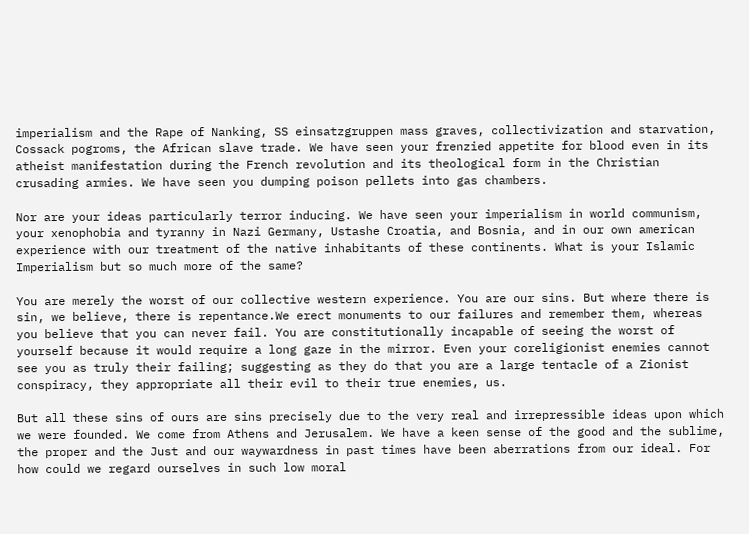imperialism and the Rape of Nanking, SS einsatzgruppen mass graves, collectivization and starvation, Cossack pogroms, the African slave trade. We have seen your frenzied appetite for blood even in its atheist manifestation during the French revolution and its theological form in the Christian crusading armies. We have seen you dumping poison pellets into gas chambers.

Nor are your ideas particularly terror inducing. We have seen your imperialism in world communism, your xenophobia and tyranny in Nazi Germany, Ustashe Croatia, and Bosnia, and in our own american experience with our treatment of the native inhabitants of these continents. What is your Islamic Imperialism but so much more of the same?

You are merely the worst of our collective western experience. You are our sins. But where there is sin, we believe, there is repentance.We erect monuments to our failures and remember them, whereas you believe that you can never fail. You are constitutionally incapable of seeing the worst of yourself because it would require a long gaze in the mirror. Even your coreligionist enemies cannot see you as truly their failing; suggesting as they do that you are a large tentacle of a Zionist conspiracy, they appropriate all their evil to their true enemies, us.

But all these sins of ours are sins precisely due to the very real and irrepressible ideas upon which we were founded. We come from Athens and Jerusalem. We have a keen sense of the good and the sublime, the proper and the Just and our waywardness in past times have been aberrations from our ideal. For how could we regard ourselves in such low moral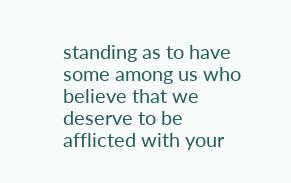standing as to have some among us who believe that we deserve to be afflicted with your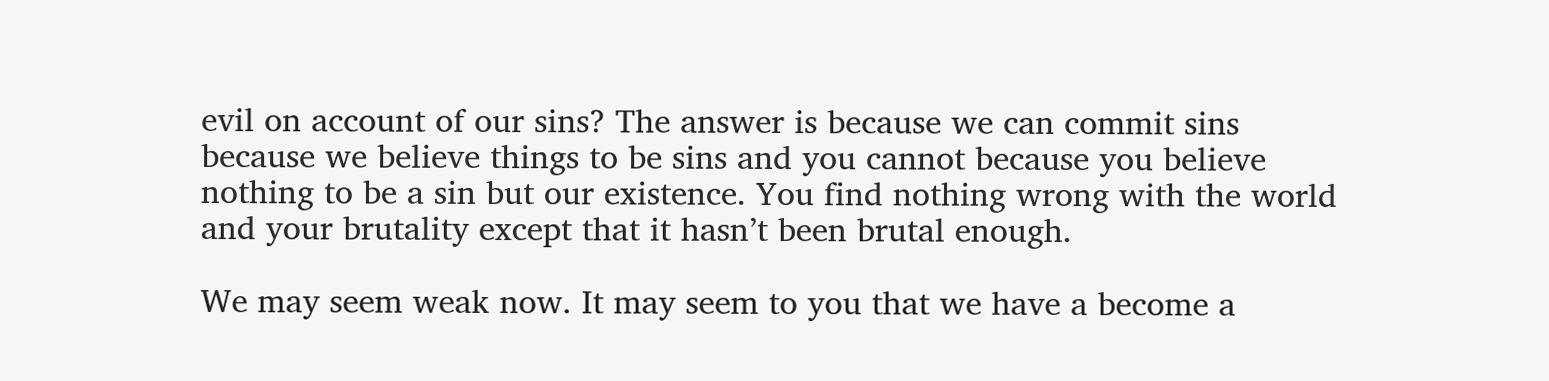evil on account of our sins? The answer is because we can commit sins because we believe things to be sins and you cannot because you believe nothing to be a sin but our existence. You find nothing wrong with the world and your brutality except that it hasn’t been brutal enough.

We may seem weak now. It may seem to you that we have a become a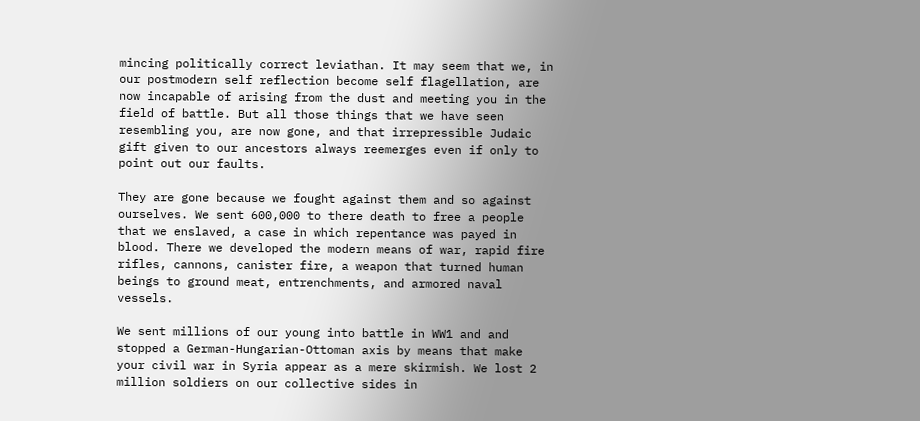mincing politically correct leviathan. It may seem that we, in our postmodern self reflection become self flagellation, are now incapable of arising from the dust and meeting you in the field of battle. But all those things that we have seen resembling you, are now gone, and that irrepressible Judaic gift given to our ancestors always reemerges even if only to point out our faults.

They are gone because we fought against them and so against ourselves. We sent 600,000 to there death to free a people that we enslaved, a case in which repentance was payed in blood. There we developed the modern means of war, rapid fire rifles, cannons, canister fire, a weapon that turned human beings to ground meat, entrenchments, and armored naval vessels.

We sent millions of our young into battle in WW1 and and stopped a German-Hungarian-Ottoman axis by means that make your civil war in Syria appear as a mere skirmish. We lost 2 million soldiers on our collective sides in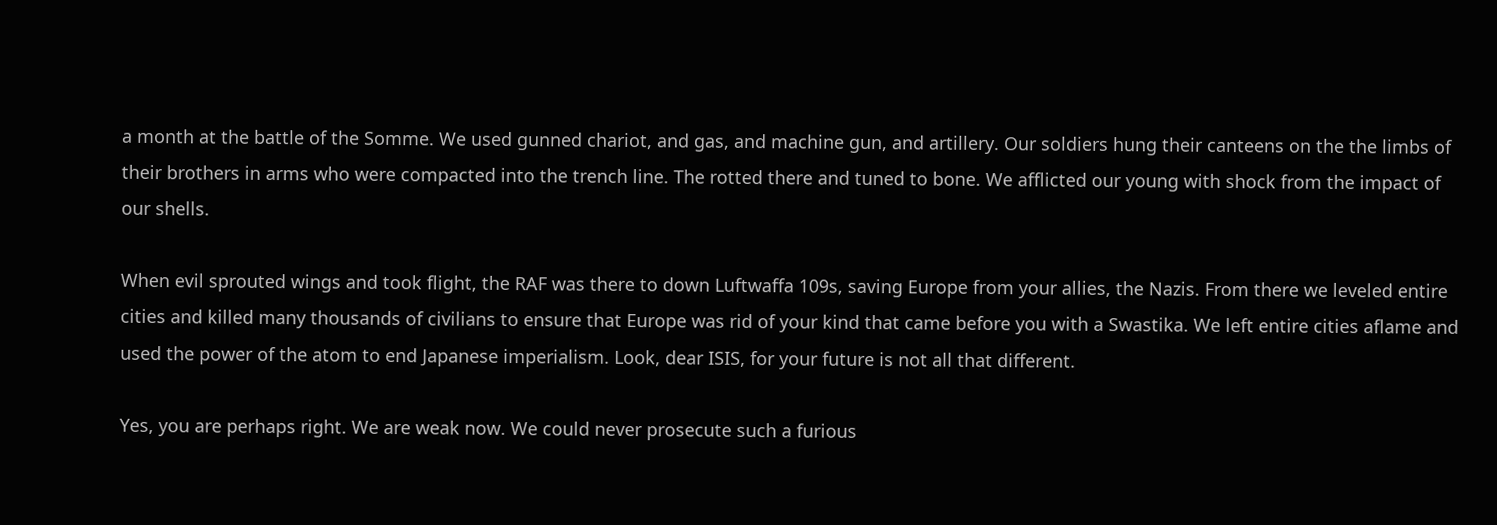a month at the battle of the Somme. We used gunned chariot, and gas, and machine gun, and artillery. Our soldiers hung their canteens on the the limbs of their brothers in arms who were compacted into the trench line. The rotted there and tuned to bone. We afflicted our young with shock from the impact of our shells.

When evil sprouted wings and took flight, the RAF was there to down Luftwaffa 109s, saving Europe from your allies, the Nazis. From there we leveled entire cities and killed many thousands of civilians to ensure that Europe was rid of your kind that came before you with a Swastika. We left entire cities aflame and used the power of the atom to end Japanese imperialism. Look, dear ISIS, for your future is not all that different.

Yes, you are perhaps right. We are weak now. We could never prosecute such a furious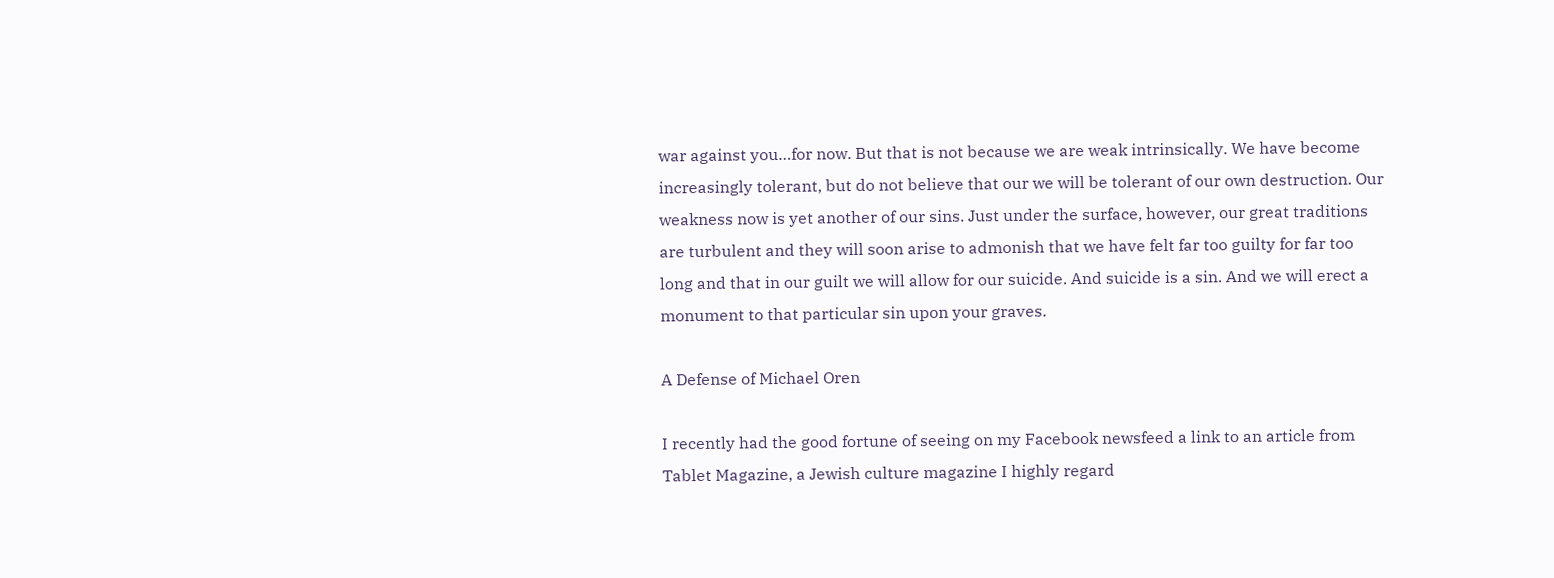war against you…for now. But that is not because we are weak intrinsically. We have become increasingly tolerant, but do not believe that our we will be tolerant of our own destruction. Our weakness now is yet another of our sins. Just under the surface, however, our great traditions are turbulent and they will soon arise to admonish that we have felt far too guilty for far too long and that in our guilt we will allow for our suicide. And suicide is a sin. And we will erect a monument to that particular sin upon your graves.

A Defense of Michael Oren

I recently had the good fortune of seeing on my Facebook newsfeed a link to an article from Tablet Magazine, a Jewish culture magazine I highly regard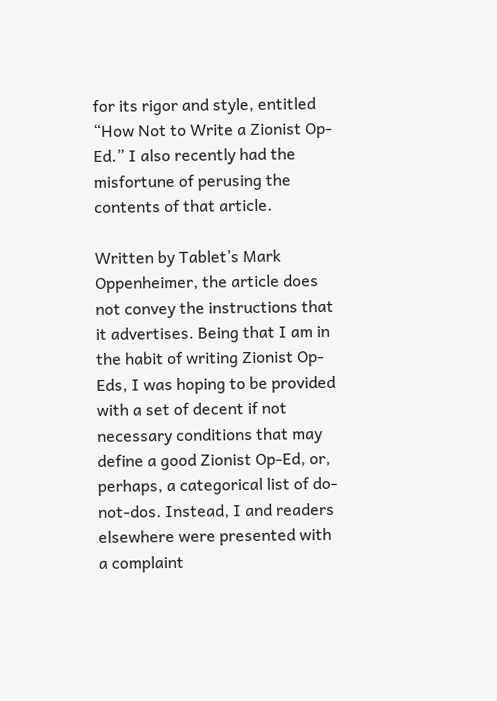for its rigor and style, entitled “How Not to Write a Zionist Op-Ed.” I also recently had the misfortune of perusing the contents of that article.

Written by Tablet’s Mark Oppenheimer, the article does not convey the instructions that it advertises. Being that I am in the habit of writing Zionist Op-Eds, I was hoping to be provided with a set of decent if not necessary conditions that may define a good Zionist Op-Ed, or, perhaps, a categorical list of do-not-dos. Instead, I and readers elsewhere were presented with a complaint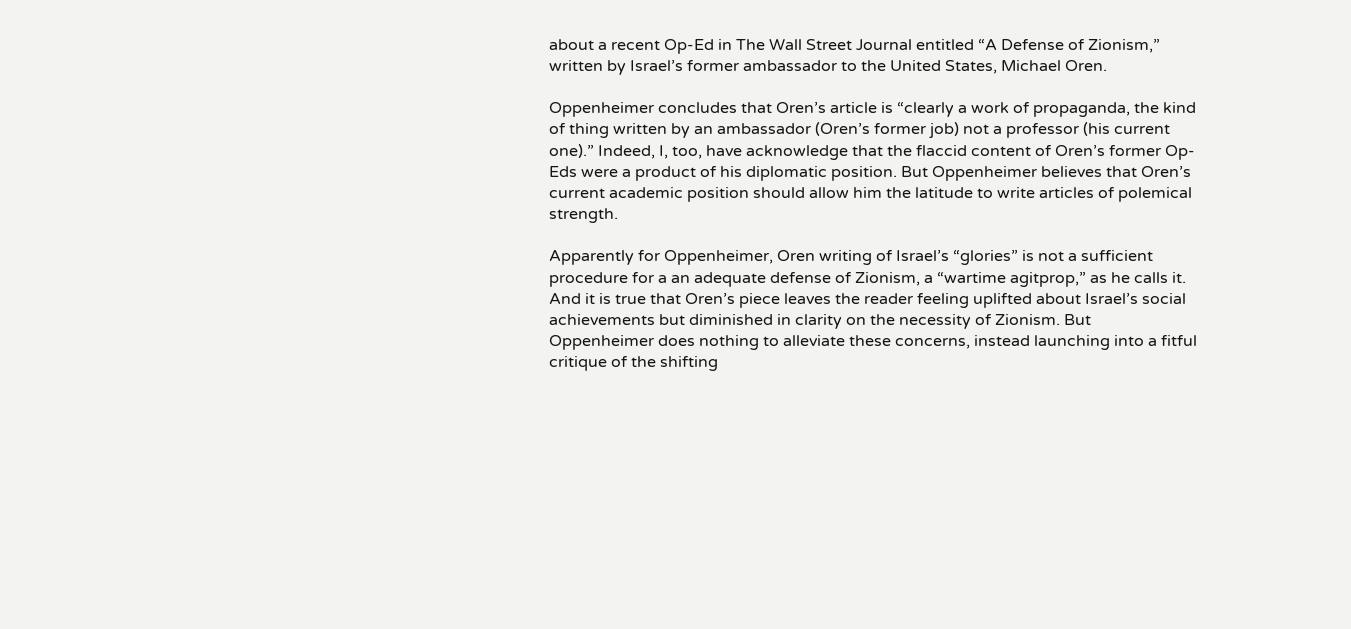about a recent Op-Ed in The Wall Street Journal entitled “A Defense of Zionism,” written by Israel’s former ambassador to the United States, Michael Oren.

Oppenheimer concludes that Oren’s article is “clearly a work of propaganda, the kind of thing written by an ambassador (Oren’s former job) not a professor (his current one).” Indeed, I, too, have acknowledge that the flaccid content of Oren’s former Op-Eds were a product of his diplomatic position. But Oppenheimer believes that Oren’s current academic position should allow him the latitude to write articles of polemical strength.

Apparently for Oppenheimer, Oren writing of Israel’s “glories” is not a sufficient procedure for a an adequate defense of Zionism, a “wartime agitprop,” as he calls it. And it is true that Oren’s piece leaves the reader feeling uplifted about Israel’s social achievements but diminished in clarity on the necessity of Zionism. But Oppenheimer does nothing to alleviate these concerns, instead launching into a fitful critique of the shifting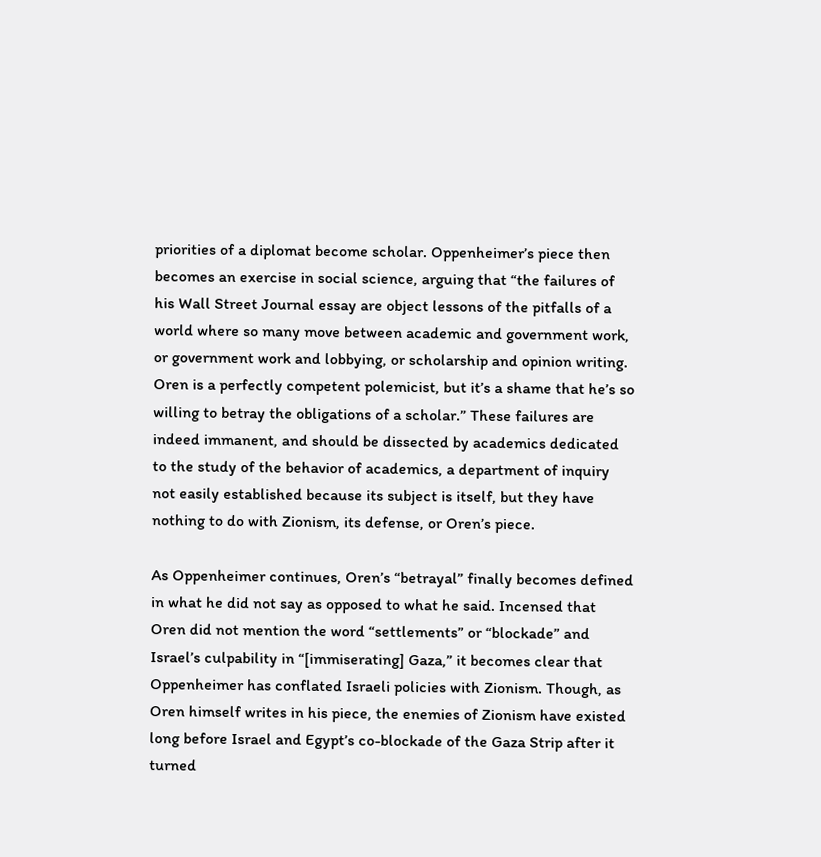priorities of a diplomat become scholar. Oppenheimer’s piece then becomes an exercise in social science, arguing that “the failures of his Wall Street Journal essay are object lessons of the pitfalls of a world where so many move between academic and government work, or government work and lobbying, or scholarship and opinion writing. Oren is a perfectly competent polemicist, but it’s a shame that he’s so willing to betray the obligations of a scholar.” These failures are indeed immanent, and should be dissected by academics dedicated to the study of the behavior of academics, a department of inquiry not easily established because its subject is itself, but they have nothing to do with Zionism, its defense, or Oren’s piece.

As Oppenheimer continues, Oren’s “betrayal” finally becomes defined in what he did not say as opposed to what he said. Incensed that Oren did not mention the word “settlements” or “blockade” and Israel’s culpability in “[immiserating] Gaza,” it becomes clear that Oppenheimer has conflated Israeli policies with Zionism. Though, as Oren himself writes in his piece, the enemies of Zionism have existed long before Israel and Egypt’s co-blockade of the Gaza Strip after it turned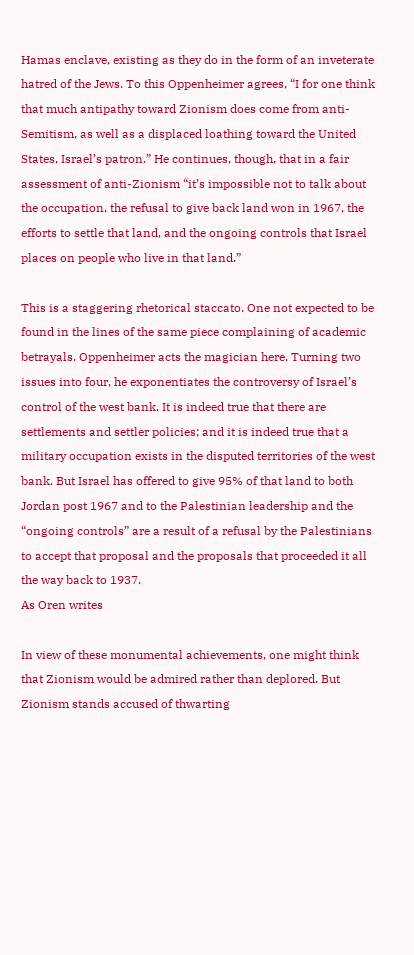Hamas enclave, existing as they do in the form of an inveterate hatred of the Jews. To this Oppenheimer agrees, “I for one think that much antipathy toward Zionism does come from anti-Semitism, as well as a displaced loathing toward the United States, Israel’s patron.” He continues, though, that in a fair assessment of anti-Zionism “it’s impossible not to talk about the occupation, the refusal to give back land won in 1967, the efforts to settle that land, and the ongoing controls that Israel places on people who live in that land.”

This is a staggering rhetorical staccato. One not expected to be found in the lines of the same piece complaining of academic betrayals. Oppenheimer acts the magician here. Turning two issues into four, he exponentiates the controversy of Israel’s control of the west bank. It is indeed true that there are settlements and settler policies; and it is indeed true that a military occupation exists in the disputed territories of the west bank. But Israel has offered to give 95% of that land to both Jordan post 1967 and to the Palestinian leadership and the “ongoing controls” are a result of a refusal by the Palestinians to accept that proposal and the proposals that proceeded it all the way back to 1937.
As Oren writes

In view of these monumental achievements, one might think that Zionism would be admired rather than deplored. But Zionism stands accused of thwarting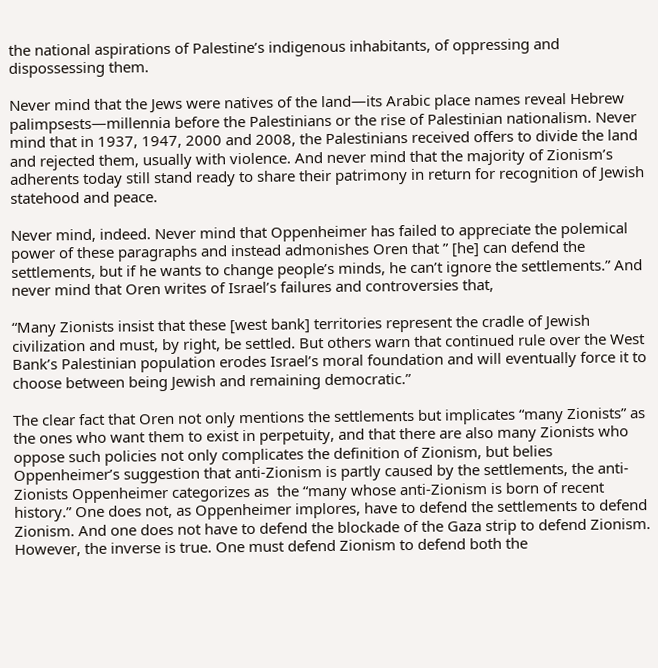the national aspirations of Palestine’s indigenous inhabitants, of oppressing and dispossessing them.

Never mind that the Jews were natives of the land—its Arabic place names reveal Hebrew palimpsests—millennia before the Palestinians or the rise of Palestinian nationalism. Never mind that in 1937, 1947, 2000 and 2008, the Palestinians received offers to divide the land and rejected them, usually with violence. And never mind that the majority of Zionism’s adherents today still stand ready to share their patrimony in return for recognition of Jewish statehood and peace.

Never mind, indeed. Never mind that Oppenheimer has failed to appreciate the polemical power of these paragraphs and instead admonishes Oren that ” [he] can defend the settlements, but if he wants to change people’s minds, he can’t ignore the settlements.” And never mind that Oren writes of Israel’s failures and controversies that,

“Many Zionists insist that these [west bank] territories represent the cradle of Jewish civilization and must, by right, be settled. But others warn that continued rule over the West Bank’s Palestinian population erodes Israel’s moral foundation and will eventually force it to choose between being Jewish and remaining democratic.”

The clear fact that Oren not only mentions the settlements but implicates “many Zionists” as the ones who want them to exist in perpetuity, and that there are also many Zionists who oppose such policies not only complicates the definition of Zionism, but belies Oppenheimer’s suggestion that anti-Zionism is partly caused by the settlements, the anti-Zionists Oppenheimer categorizes as  the “many whose anti-Zionism is born of recent history.” One does not, as Oppenheimer implores, have to defend the settlements to defend Zionism. And one does not have to defend the blockade of the Gaza strip to defend Zionism. However, the inverse is true. One must defend Zionism to defend both the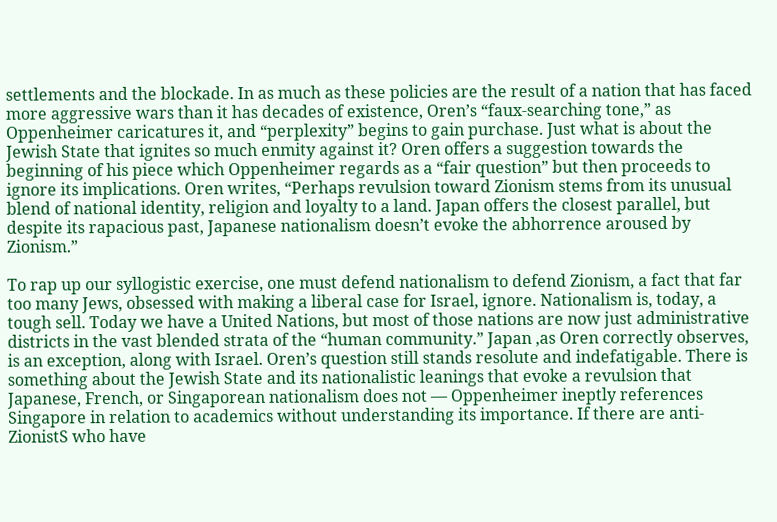settlements and the blockade. In as much as these policies are the result of a nation that has faced more aggressive wars than it has decades of existence, Oren’s “faux-searching tone,” as Oppenheimer caricatures it, and “perplexity” begins to gain purchase. Just what is about the Jewish State that ignites so much enmity against it? Oren offers a suggestion towards the beginning of his piece which Oppenheimer regards as a “fair question” but then proceeds to ignore its implications. Oren writes, “Perhaps revulsion toward Zionism stems from its unusual blend of national identity, religion and loyalty to a land. Japan offers the closest parallel, but despite its rapacious past, Japanese nationalism doesn’t evoke the abhorrence aroused by Zionism.”

To rap up our syllogistic exercise, one must defend nationalism to defend Zionism, a fact that far too many Jews, obsessed with making a liberal case for Israel, ignore. Nationalism is, today, a tough sell. Today we have a United Nations, but most of those nations are now just administrative districts in the vast blended strata of the “human community.” Japan ,as Oren correctly observes, is an exception, along with Israel. Oren’s question still stands resolute and indefatigable. There is something about the Jewish State and its nationalistic leanings that evoke a revulsion that Japanese, French, or Singaporean nationalism does not — Oppenheimer ineptly references Singapore in relation to academics without understanding its importance. If there are anti-ZionistS who have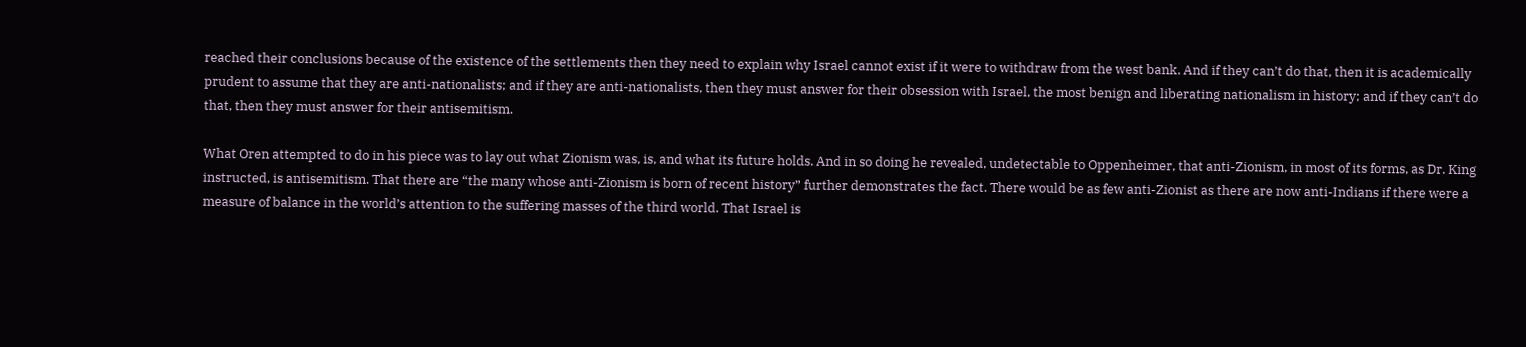reached their conclusions because of the existence of the settlements then they need to explain why Israel cannot exist if it were to withdraw from the west bank. And if they can’t do that, then it is academically prudent to assume that they are anti-nationalists; and if they are anti-nationalists, then they must answer for their obsession with Israel, the most benign and liberating nationalism in history; and if they can’t do that, then they must answer for their antisemitism.

What Oren attempted to do in his piece was to lay out what Zionism was, is, and what its future holds. And in so doing he revealed, undetectable to Oppenheimer, that anti-Zionism, in most of its forms, as Dr. King instructed, is antisemitism. That there are “the many whose anti-Zionism is born of recent history” further demonstrates the fact. There would be as few anti-Zionist as there are now anti-Indians if there were a measure of balance in the world’s attention to the suffering masses of the third world. That Israel is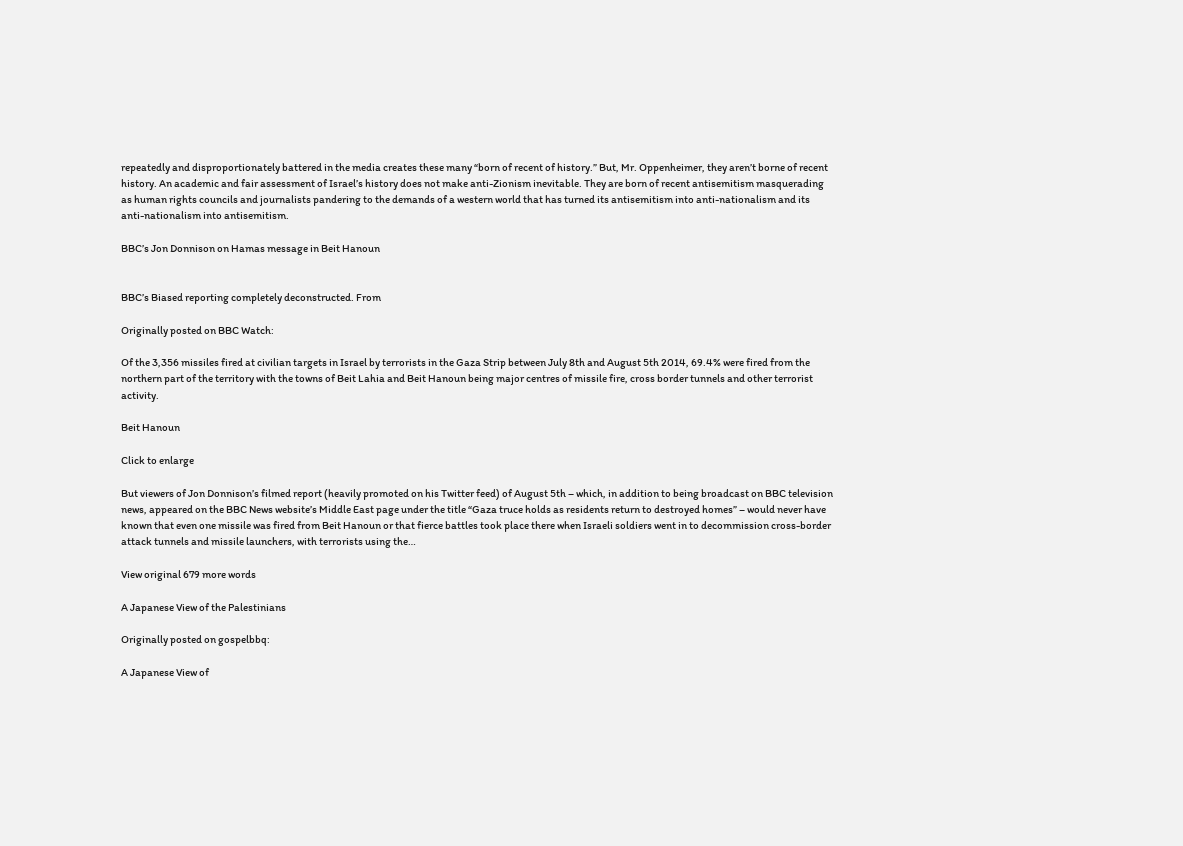repeatedly and disproportionately battered in the media creates these many “born of recent of history.” But, Mr. Oppenheimer, they aren’t borne of recent history. An academic and fair assessment of Israel’s history does not make anti-Zionism inevitable. They are born of recent antisemitism masquerading as human rights councils and journalists pandering to the demands of a western world that has turned its antisemitism into anti-nationalism and its anti-nationalism into antisemitism.

BBC’s Jon Donnison on Hamas message in Beit Hanoun


BBC’s Biased reporting completely deconstructed. From

Originally posted on BBC Watch:

Of the 3,356 missiles fired at civilian targets in Israel by terrorists in the Gaza Strip between July 8th and August 5th 2014, 69.4% were fired from the northern part of the territory with the towns of Beit Lahia and Beit Hanoun being major centres of missile fire, cross border tunnels and other terrorist activity.

Beit Hanoun

Click to enlarge

But viewers of Jon Donnison’s filmed report (heavily promoted on his Twitter feed) of August 5th – which, in addition to being broadcast on BBC television news, appeared on the BBC News website’s Middle East page under the title “Gaza truce holds as residents return to destroyed homes” – would never have known that even one missile was fired from Beit Hanoun or that fierce battles took place there when Israeli soldiers went in to decommission cross-border attack tunnels and missile launchers, with terrorists using the…

View original 679 more words

A Japanese View of the Palestinians

Originally posted on gospelbbq:

A Japanese View of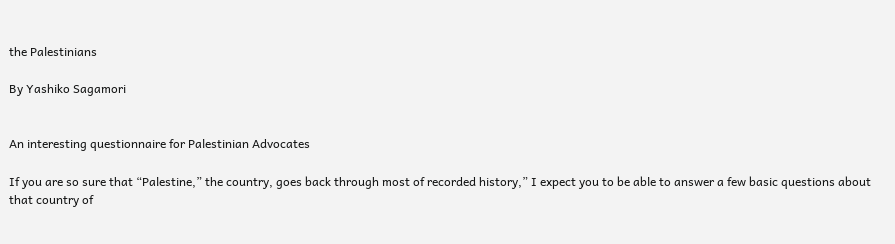the Palestinians

By Yashiko Sagamori


An interesting questionnaire for Palestinian Advocates

If you are so sure that “Palestine,” the country, goes back through most of recorded history,” I expect you to be able to answer a few basic questions about that country of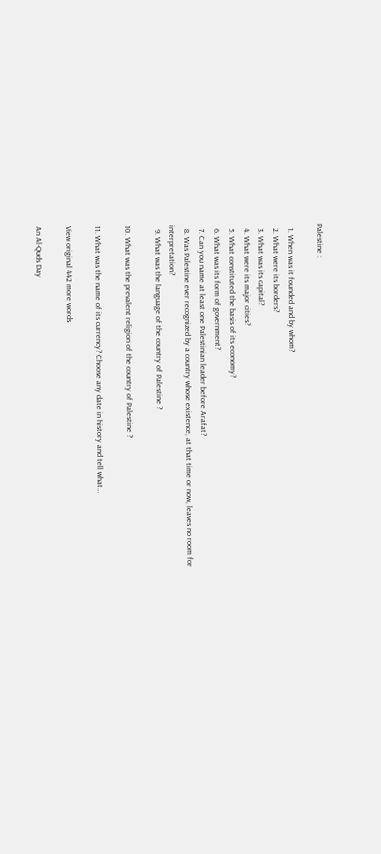Palestine :

  1. When was it founded and by whom?
  2. What were its borders?
  3. What was its capital?
  4. What were its major cities?
  5. What constituted the basis of its economy?
  6. What was its form of government?
  7. Can you name at least one Palestinian leader before Arafat?
  8. Was Palestine ever recognized by a country whose existence, at that time or now, leaves no room for interpretation?
  9. What was the language of the country of Palestine ?

10. What was the prevalent religion of the country of Palestine ?

11. What was the name of its currency? Choose any date in history and tell what…

View original 442 more words

An Al-Quds Day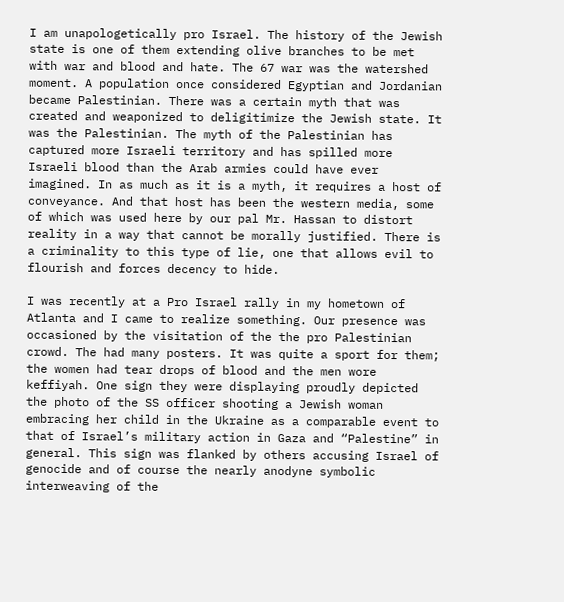I am unapologetically pro Israel. The history of the Jewish state is one of them extending olive branches to be met with war and blood and hate. The 67 war was the watershed moment. A population once considered Egyptian and Jordanian became Palestinian. There was a certain myth that was created and weaponized to deligitimize the Jewish state. It was the Palestinian. The myth of the Palestinian has captured more Israeli territory and has spilled more Israeli blood than the Arab armies could have ever imagined. In as much as it is a myth, it requires a host of conveyance. And that host has been the western media, some of which was used here by our pal Mr. Hassan to distort reality in a way that cannot be morally justified. There is a criminality to this type of lie, one that allows evil to flourish and forces decency to hide.

I was recently at a Pro Israel rally in my hometown of Atlanta and I came to realize something. Our presence was occasioned by the visitation of the the pro Palestinian crowd. The had many posters. It was quite a sport for them; the women had tear drops of blood and the men wore keffiyah. One sign they were displaying proudly depicted the photo of the SS officer shooting a Jewish woman embracing her child in the Ukraine as a comparable event to that of Israel’s military action in Gaza and “Palestine” in general. This sign was flanked by others accusing Israel of genocide and of course the nearly anodyne symbolic interweaving of the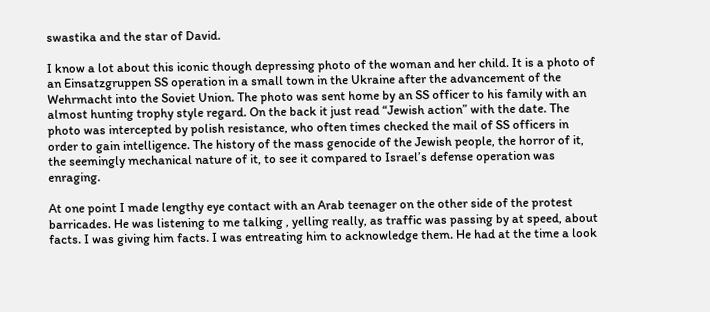swastika and the star of David.

I know a lot about this iconic though depressing photo of the woman and her child. It is a photo of an Einsatzgruppen SS operation in a small town in the Ukraine after the advancement of the Wehrmacht into the Soviet Union. The photo was sent home by an SS officer to his family with an almost hunting trophy style regard. On the back it just read “Jewish action” with the date. The photo was intercepted by polish resistance, who often times checked the mail of SS officers in order to gain intelligence. The history of the mass genocide of the Jewish people, the horror of it, the seemingly mechanical nature of it, to see it compared to Israel’s defense operation was enraging.

At one point I made lengthy eye contact with an Arab teenager on the other side of the protest barricades. He was listening to me talking , yelling really, as traffic was passing by at speed, about facts. I was giving him facts. I was entreating him to acknowledge them. He had at the time a look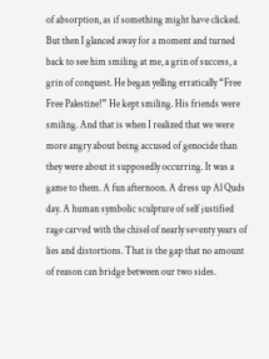of absorption, as if something might have clicked. But then I glanced away for a moment and turned back to see him smiling at me, a grin of success, a grin of conquest. He began yelling erratically “Free Free Palestine!” He kept smiling. His friends were smiling. And that is when I realized that we were more angry about being accused of genocide than they were about it supposedly occurring. It was a game to them. A fun afternoon. A dress up Al Quds day. A human symbolic sculpture of self justified rage carved with the chisel of nearly seventy years of lies and distortions. That is the gap that no amount of reason can bridge between our two sides.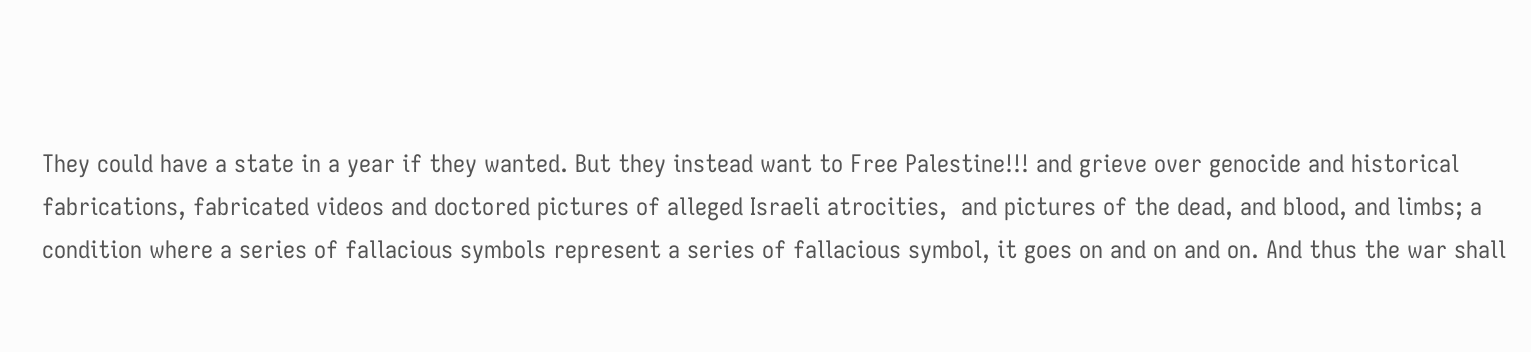They could have a state in a year if they wanted. But they instead want to Free Palestine!!! and grieve over genocide and historical fabrications, fabricated videos and doctored pictures of alleged Israeli atrocities,  and pictures of the dead, and blood, and limbs; a condition where a series of fallacious symbols represent a series of fallacious symbol, it goes on and on and on. And thus the war shall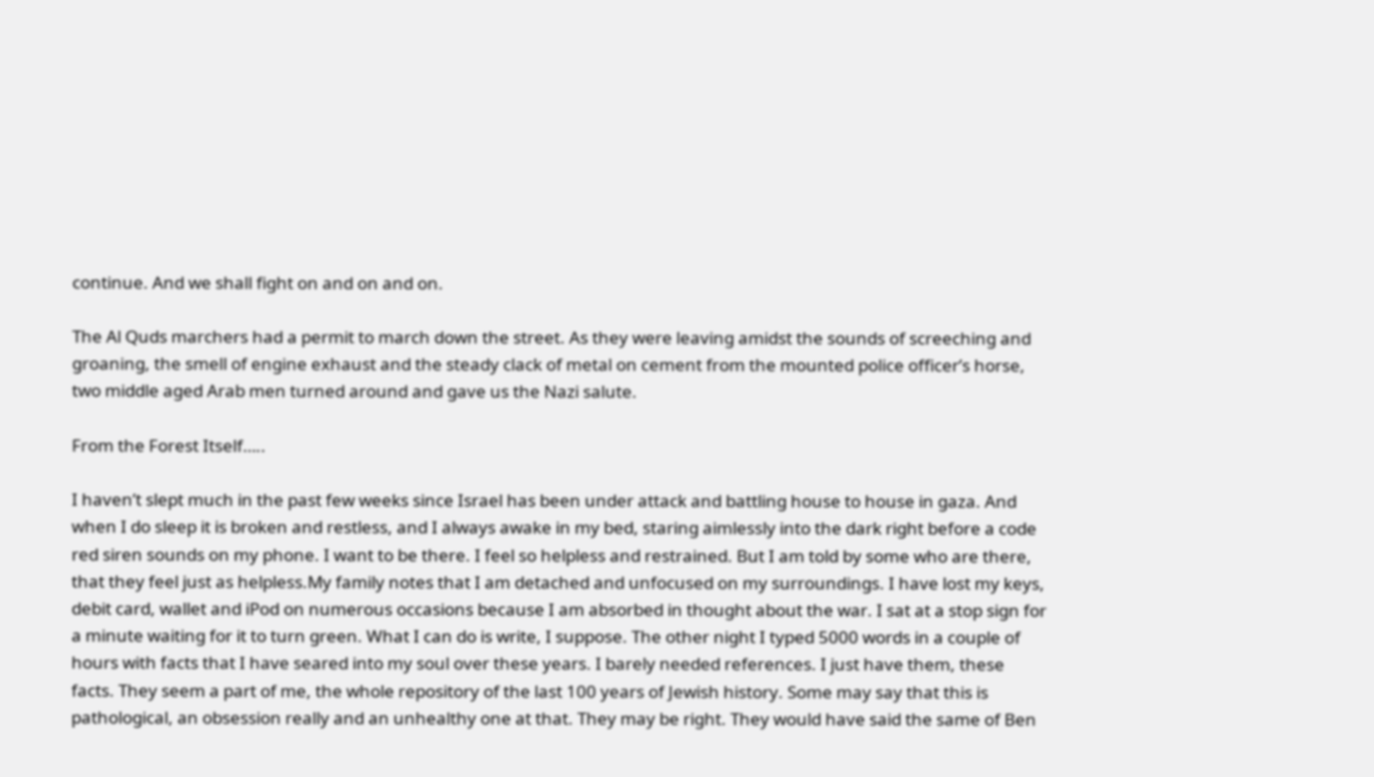continue. And we shall fight on and on and on.

The Al Quds marchers had a permit to march down the street. As they were leaving amidst the sounds of screeching and groaning, the smell of engine exhaust and the steady clack of metal on cement from the mounted police officer’s horse, two middle aged Arab men turned around and gave us the Nazi salute.

From the Forest Itself…..

I haven’t slept much in the past few weeks since Israel has been under attack and battling house to house in gaza. And when I do sleep it is broken and restless, and I always awake in my bed, staring aimlessly into the dark right before a code red siren sounds on my phone. I want to be there. I feel so helpless and restrained. But I am told by some who are there, that they feel just as helpless.My family notes that I am detached and unfocused on my surroundings. I have lost my keys, debit card, wallet and iPod on numerous occasions because I am absorbed in thought about the war. I sat at a stop sign for a minute waiting for it to turn green. What I can do is write, I suppose. The other night I typed 5000 words in a couple of hours with facts that I have seared into my soul over these years. I barely needed references. I just have them, these facts. They seem a part of me, the whole repository of the last 100 years of Jewish history. Some may say that this is pathological, an obsession really and an unhealthy one at that. They may be right. They would have said the same of Ben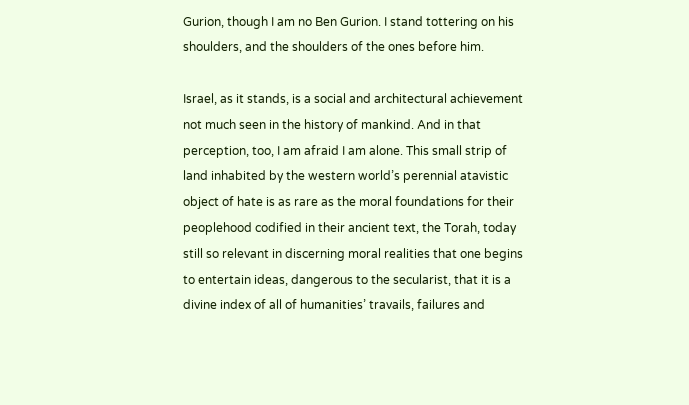Gurion, though I am no Ben Gurion. I stand tottering on his shoulders, and the shoulders of the ones before him.

Israel, as it stands, is a social and architectural achievement not much seen in the history of mankind. And in that perception, too, I am afraid I am alone. This small strip of land inhabited by the western world’s perennial atavistic object of hate is as rare as the moral foundations for their peoplehood codified in their ancient text, the Torah, today still so relevant in discerning moral realities that one begins to entertain ideas, dangerous to the secularist, that it is a divine index of all of humanities’ travails, failures and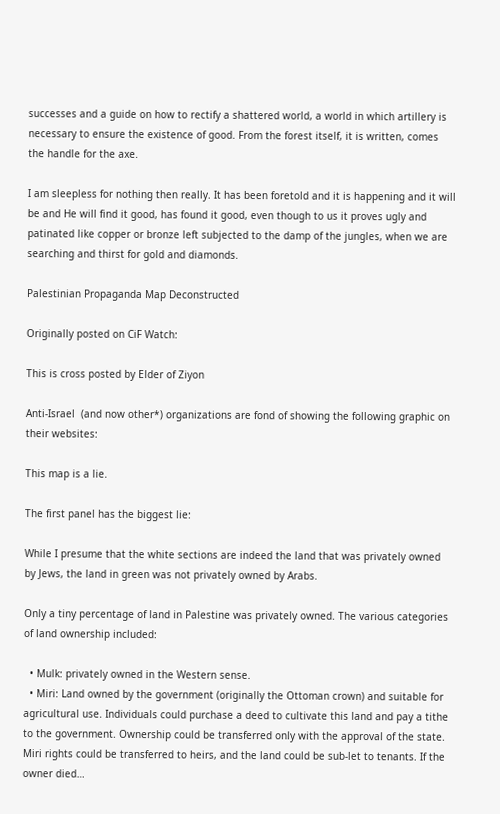successes and a guide on how to rectify a shattered world, a world in which artillery is necessary to ensure the existence of good. From the forest itself, it is written, comes the handle for the axe.

I am sleepless for nothing then really. It has been foretold and it is happening and it will be and He will find it good, has found it good, even though to us it proves ugly and patinated like copper or bronze left subjected to the damp of the jungles, when we are searching and thirst for gold and diamonds.

Palestinian Propaganda Map Deconstructed

Originally posted on CiF Watch:

This is cross posted by Elder of Ziyon

Anti-Israel  (and now other*) organizations are fond of showing the following graphic on their websites:

This map is a lie.

The first panel has the biggest lie:

While I presume that the white sections are indeed the land that was privately owned by Jews, the land in green was not privately owned by Arabs.

Only a tiny percentage of land in Palestine was privately owned. The various categories of land ownership included:

  • Mulk: privately owned in the Western sense.
  • Miri: Land owned by the government (originally the Ottoman crown) and suitable for agricultural use. Individuals could purchase a deed to cultivate this land and pay a tithe to the government. Ownership could be transferred only with the approval of the state. Miri rights could be transferred to heirs, and the land could be sub-let to tenants. If the owner died…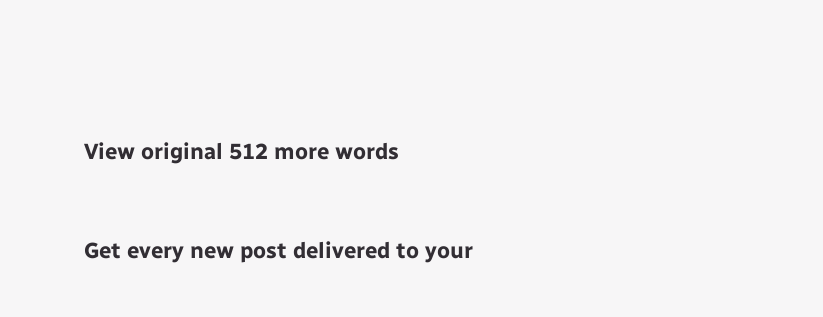View original 512 more words


Get every new post delivered to your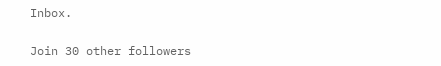Inbox.

Join 30 other followers